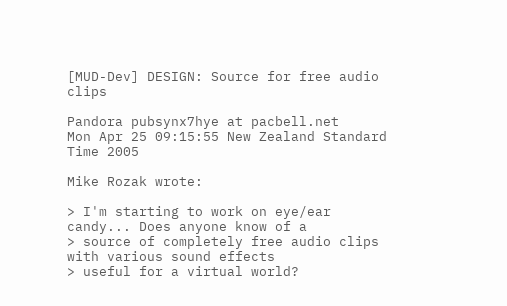[MUD-Dev] DESIGN: Source for free audio clips

Pandora pubsynx7hye at pacbell.net
Mon Apr 25 09:15:55 New Zealand Standard Time 2005

Mike Rozak wrote:

> I'm starting to work on eye/ear candy... Does anyone know of a
> source of completely free audio clips with various sound effects
> useful for a virtual world?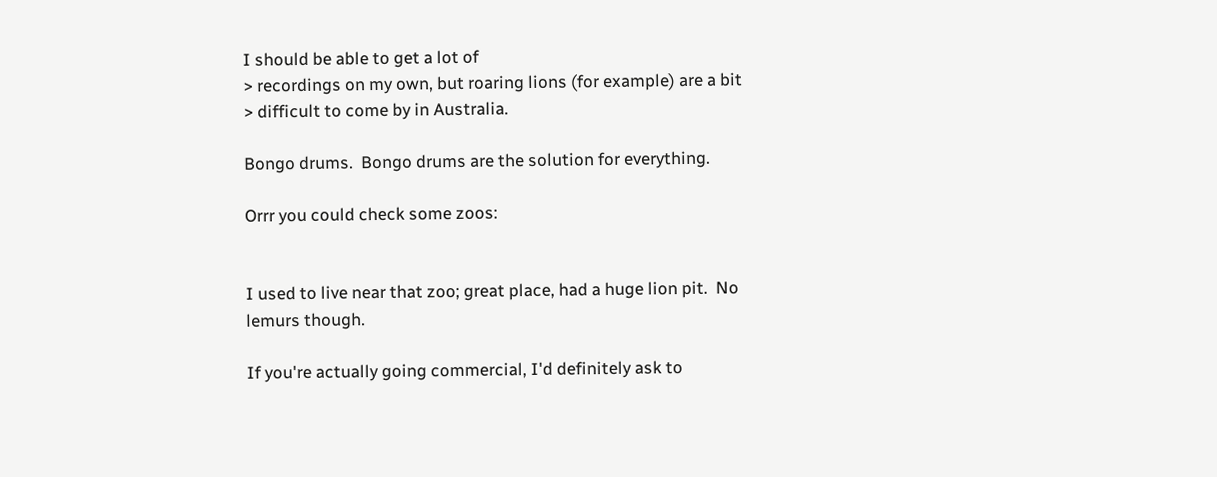I should be able to get a lot of
> recordings on my own, but roaring lions (for example) are a bit
> difficult to come by in Australia.

Bongo drums.  Bongo drums are the solution for everything.

Orrr you could check some zoos:


I used to live near that zoo; great place, had a huge lion pit.  No
lemurs though.

If you're actually going commercial, I'd definitely ask to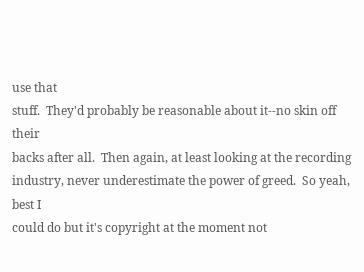use that
stuff.  They'd probably be reasonable about it--no skin off their
backs after all.  Then again, at least looking at the recording
industry, never underestimate the power of greed.  So yeah, best I
could do but it's copyright at the moment not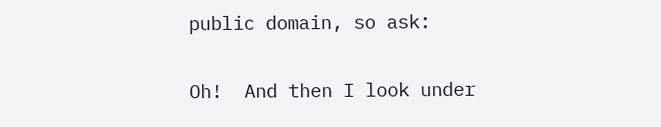public domain, so ask:

Oh!  And then I look under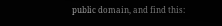public domain, and find this: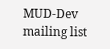MUD-Dev mailing list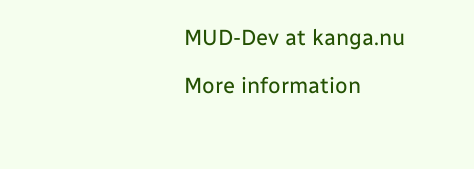MUD-Dev at kanga.nu

More information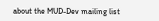about the MUD-Dev mailing list